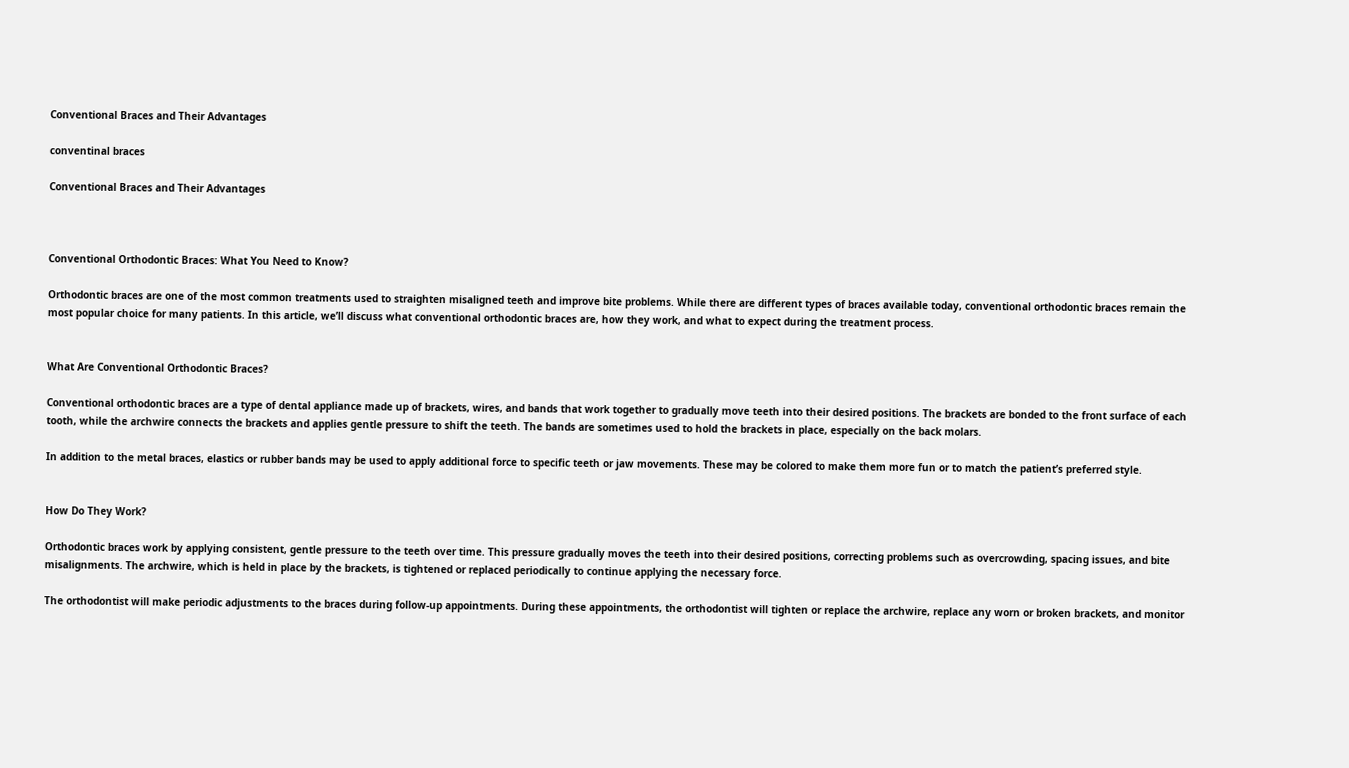Conventional Braces and Their Advantages

conventinal braces

Conventional Braces and Their Advantages



Conventional Orthodontic Braces: What You Need to Know?

Orthodontic braces are one of the most common treatments used to straighten misaligned teeth and improve bite problems. While there are different types of braces available today, conventional orthodontic braces remain the most popular choice for many patients. In this article, we’ll discuss what conventional orthodontic braces are, how they work, and what to expect during the treatment process.


What Are Conventional Orthodontic Braces?

Conventional orthodontic braces are a type of dental appliance made up of brackets, wires, and bands that work together to gradually move teeth into their desired positions. The brackets are bonded to the front surface of each tooth, while the archwire connects the brackets and applies gentle pressure to shift the teeth. The bands are sometimes used to hold the brackets in place, especially on the back molars.

In addition to the metal braces, elastics or rubber bands may be used to apply additional force to specific teeth or jaw movements. These may be colored to make them more fun or to match the patient’s preferred style.


How Do They Work?

Orthodontic braces work by applying consistent, gentle pressure to the teeth over time. This pressure gradually moves the teeth into their desired positions, correcting problems such as overcrowding, spacing issues, and bite misalignments. The archwire, which is held in place by the brackets, is tightened or replaced periodically to continue applying the necessary force.

The orthodontist will make periodic adjustments to the braces during follow-up appointments. During these appointments, the orthodontist will tighten or replace the archwire, replace any worn or broken brackets, and monitor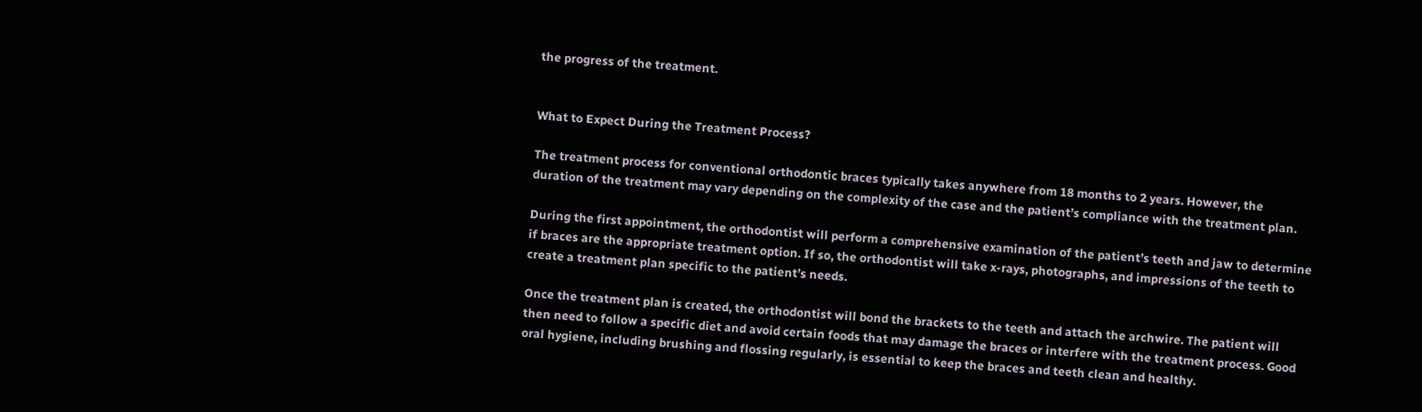the progress of the treatment.


What to Expect During the Treatment Process?

The treatment process for conventional orthodontic braces typically takes anywhere from 18 months to 2 years. However, the duration of the treatment may vary depending on the complexity of the case and the patient’s compliance with the treatment plan.

During the first appointment, the orthodontist will perform a comprehensive examination of the patient’s teeth and jaw to determine if braces are the appropriate treatment option. If so, the orthodontist will take x-rays, photographs, and impressions of the teeth to create a treatment plan specific to the patient’s needs.

Once the treatment plan is created, the orthodontist will bond the brackets to the teeth and attach the archwire. The patient will then need to follow a specific diet and avoid certain foods that may damage the braces or interfere with the treatment process. Good oral hygiene, including brushing and flossing regularly, is essential to keep the braces and teeth clean and healthy.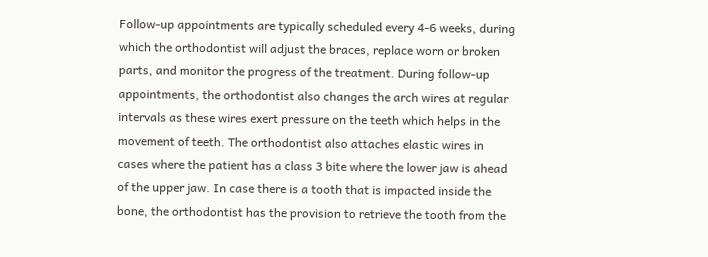Follow-up appointments are typically scheduled every 4-6 weeks, during which the orthodontist will adjust the braces, replace worn or broken parts, and monitor the progress of the treatment. During follow-up appointments, the orthodontist also changes the arch wires at regular intervals as these wires exert pressure on the teeth which helps in the movement of teeth. The orthodontist also attaches elastic wires in cases where the patient has a class 3 bite where the lower jaw is ahead of the upper jaw. In case there is a tooth that is impacted inside the bone, the orthodontist has the provision to retrieve the tooth from the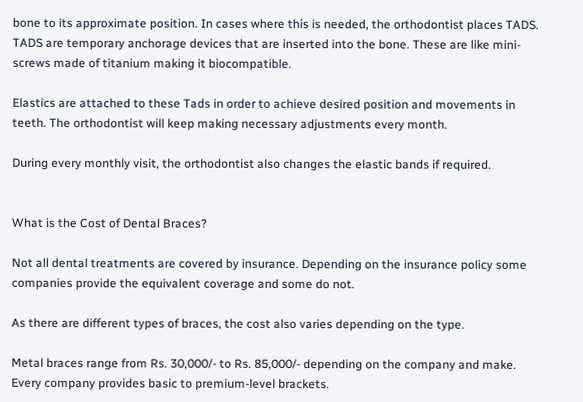bone to its approximate position. In cases where this is needed, the orthodontist places TADS. TADS are temporary anchorage devices that are inserted into the bone. These are like mini-screws made of titanium making it biocompatible.

Elastics are attached to these Tads in order to achieve desired position and movements in teeth. The orthodontist will keep making necessary adjustments every month.

During every monthly visit, the orthodontist also changes the elastic bands if required.


What is the Cost of Dental Braces?

Not all dental treatments are covered by insurance. Depending on the insurance policy some companies provide the equivalent coverage and some do not.

As there are different types of braces, the cost also varies depending on the type.

Metal braces range from Rs. 30,000/- to Rs. 85,000/- depending on the company and make. Every company provides basic to premium-level brackets.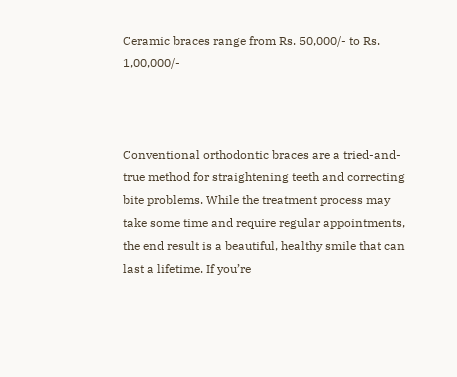Ceramic braces range from Rs. 50,000/- to Rs. 1,00,000/-



Conventional orthodontic braces are a tried-and-true method for straightening teeth and correcting bite problems. While the treatment process may take some time and require regular appointments, the end result is a beautiful, healthy smile that can last a lifetime. If you’re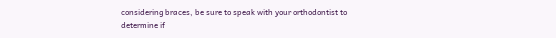considering braces, be sure to speak with your orthodontist to determine if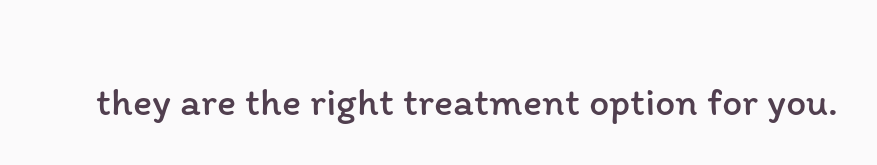they are the right treatment option for you.